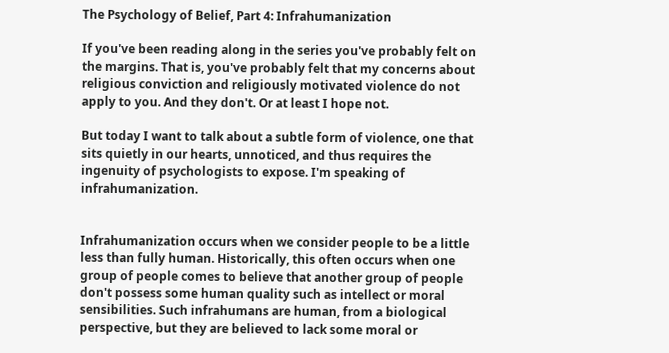The Psychology of Belief, Part 4: Infrahumanization

If you've been reading along in the series you've probably felt on the margins. That is, you've probably felt that my concerns about religious conviction and religiously motivated violence do not apply to you. And they don't. Or at least I hope not.

But today I want to talk about a subtle form of violence, one that sits quietly in our hearts, unnoticed, and thus requires the ingenuity of psychologists to expose. I'm speaking of infrahumanization.


Infrahumanization occurs when we consider people to be a little less than fully human. Historically, this often occurs when one group of people comes to believe that another group of people don't possess some human quality such as intellect or moral sensibilities. Such infrahumans are human, from a biological perspective, but they are believed to lack some moral or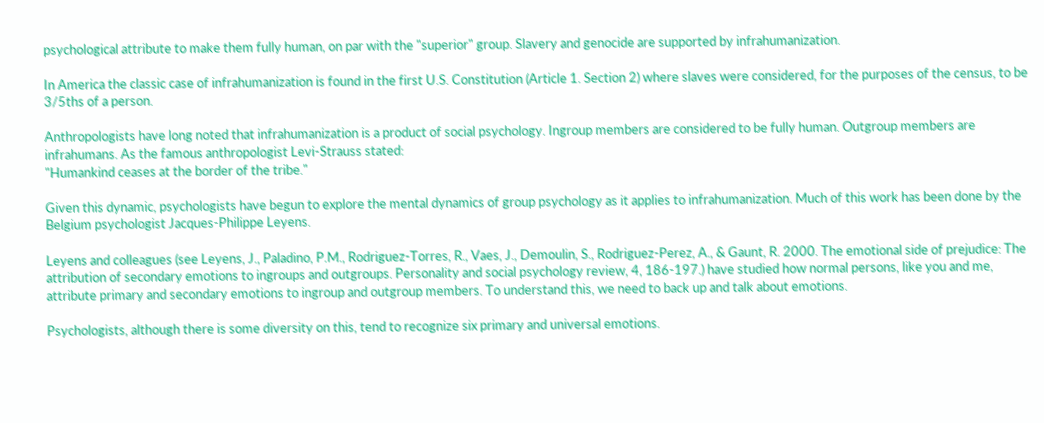psychological attribute to make them fully human, on par with the "superior" group. Slavery and genocide are supported by infrahumanization.

In America the classic case of infrahumanization is found in the first U.S. Constitution (Article 1. Section 2) where slaves were considered, for the purposes of the census, to be 3/5ths of a person.

Anthropologists have long noted that infrahumanization is a product of social psychology. Ingroup members are considered to be fully human. Outgroup members are infrahumans. As the famous anthropologist Levi-Strauss stated:
"Humankind ceases at the border of the tribe."

Given this dynamic, psychologists have begun to explore the mental dynamics of group psychology as it applies to infrahumanization. Much of this work has been done by the Belgium psychologist Jacques-Philippe Leyens.

Leyens and colleagues (see Leyens, J., Paladino, P.M., Rodriguez-Torres, R., Vaes, J., Demoulin, S., Rodriguez-Perez, A., & Gaunt, R. 2000. The emotional side of prejudice: The attribution of secondary emotions to ingroups and outgroups. Personality and social psychology review, 4, 186-197.) have studied how normal persons, like you and me, attribute primary and secondary emotions to ingroup and outgroup members. To understand this, we need to back up and talk about emotions.

Psychologists, although there is some diversity on this, tend to recognize six primary and universal emotions.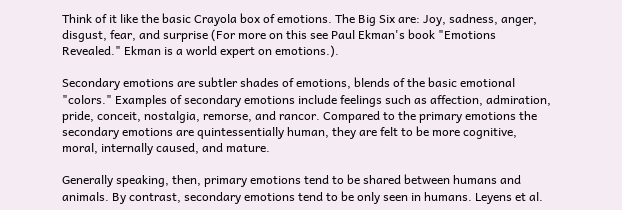Think of it like the basic Crayola box of emotions. The Big Six are: Joy, sadness, anger, disgust, fear, and surprise (For more on this see Paul Ekman's book "Emotions Revealed." Ekman is a world expert on emotions.).

Secondary emotions are subtler shades of emotions, blends of the basic emotional "colors." Examples of secondary emotions include feelings such as affection, admiration, pride, conceit, nostalgia, remorse, and rancor. Compared to the primary emotions the secondary emotions are quintessentially human, they are felt to be more cognitive, moral, internally caused, and mature.

Generally speaking, then, primary emotions tend to be shared between humans and animals. By contrast, secondary emotions tend to be only seen in humans. Leyens et al.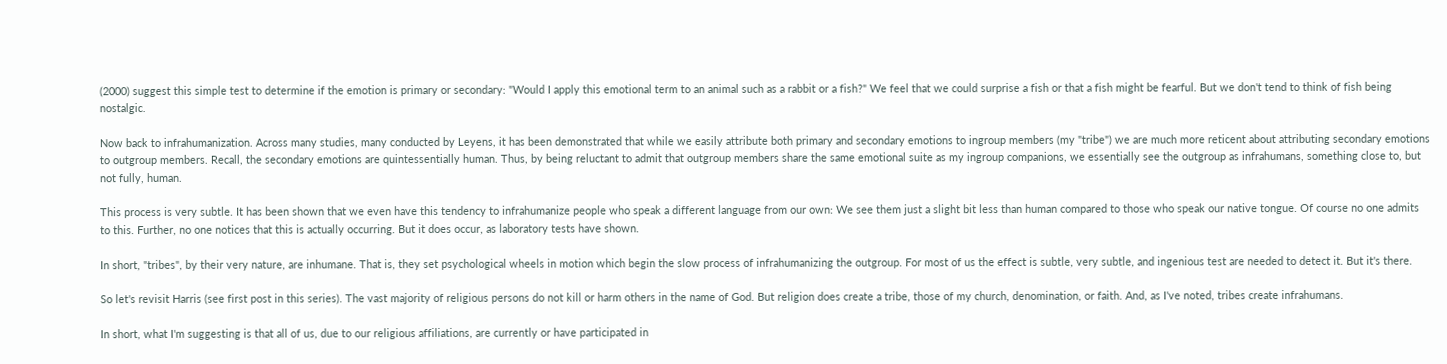(2000) suggest this simple test to determine if the emotion is primary or secondary: "Would I apply this emotional term to an animal such as a rabbit or a fish?" We feel that we could surprise a fish or that a fish might be fearful. But we don't tend to think of fish being nostalgic.

Now back to infrahumanization. Across many studies, many conducted by Leyens, it has been demonstrated that while we easily attribute both primary and secondary emotions to ingroup members (my "tribe") we are much more reticent about attributing secondary emotions to outgroup members. Recall, the secondary emotions are quintessentially human. Thus, by being reluctant to admit that outgroup members share the same emotional suite as my ingroup companions, we essentially see the outgroup as infrahumans, something close to, but not fully, human.

This process is very subtle. It has been shown that we even have this tendency to infrahumanize people who speak a different language from our own: We see them just a slight bit less than human compared to those who speak our native tongue. Of course no one admits to this. Further, no one notices that this is actually occurring. But it does occur, as laboratory tests have shown.

In short, "tribes", by their very nature, are inhumane. That is, they set psychological wheels in motion which begin the slow process of infrahumanizing the outgroup. For most of us the effect is subtle, very subtle, and ingenious test are needed to detect it. But it's there.

So let's revisit Harris (see first post in this series). The vast majority of religious persons do not kill or harm others in the name of God. But religion does create a tribe, those of my church, denomination, or faith. And, as I've noted, tribes create infrahumans.

In short, what I'm suggesting is that all of us, due to our religious affiliations, are currently or have participated in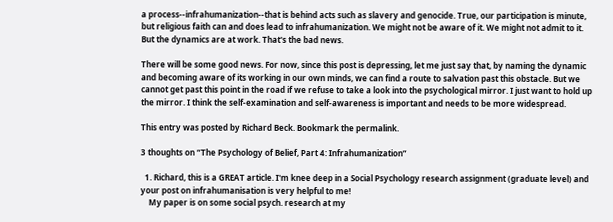a process--infrahumanization--that is behind acts such as slavery and genocide. True, our participation is minute, but religious faith can and does lead to infrahumanization. We might not be aware of it. We might not admit to it. But the dynamics are at work. That's the bad news.

There will be some good news. For now, since this post is depressing, let me just say that, by naming the dynamic and becoming aware of its working in our own minds, we can find a route to salvation past this obstacle. But we cannot get past this point in the road if we refuse to take a look into the psychological mirror. I just want to hold up the mirror. I think the self-examination and self-awareness is important and needs to be more widespread.

This entry was posted by Richard Beck. Bookmark the permalink.

3 thoughts on “The Psychology of Belief, Part 4: Infrahumanization”

  1. Richard, this is a GREAT article. I'm knee deep in a Social Psychology research assignment (graduate level) and your post on infrahumanisation is very helpful to me!
    My paper is on some social psych. research at my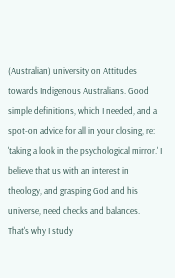(Australian) university on Attitudes towards Indigenous Australians. Good simple definitions, which I needed, and a spot-on advice for all in your closing, re: 'taking a look in the psychological mirror.' I believe that us with an interest in theology, and grasping God and his universe, need checks and balances. That's why I study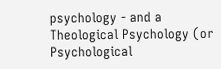psychology - and a Theological Psychology (or Psychological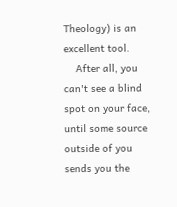Theology) is an excellent tool.
    After all, you can't see a blind spot on your face, until some source outside of you sends you the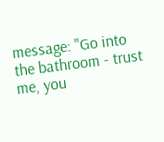message: "Go into the bathroom - trust me, you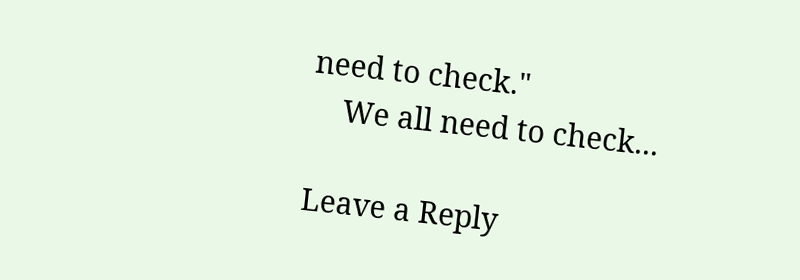need to check."
    We all need to check...

Leave a Reply